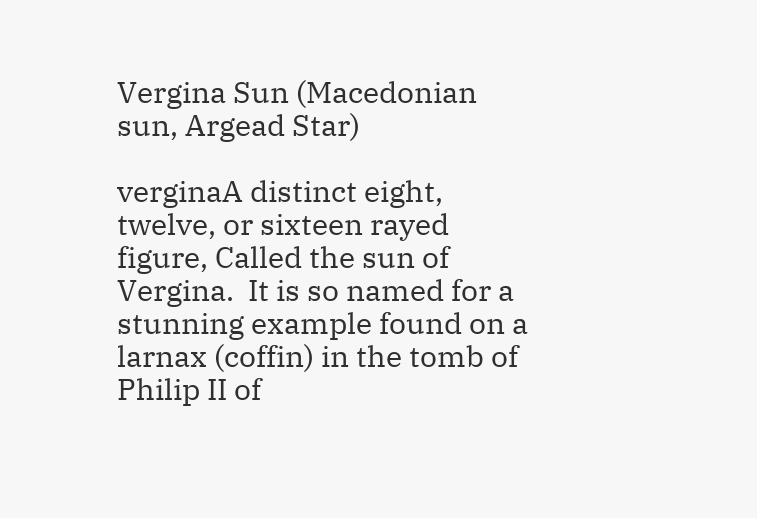Vergina Sun (Macedonian sun, Argead Star)

verginaA distinct eight, twelve, or sixteen rayed figure, Called the sun of Vergina.  It is so named for a stunning example found on a larnax (coffin) in the tomb of Philip II of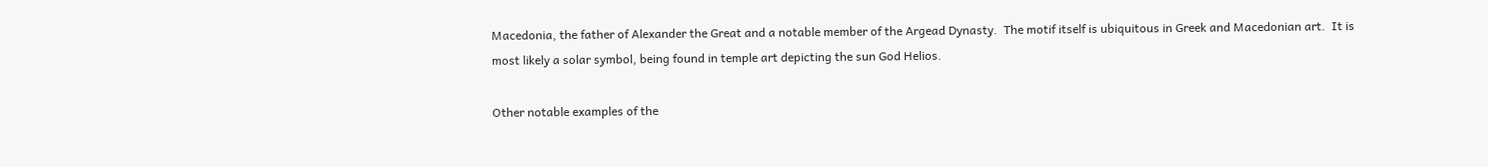Macedonia, the father of Alexander the Great and a notable member of the Argead Dynasty.  The motif itself is ubiquitous in Greek and Macedonian art.  It is most likely a solar symbol, being found in temple art depicting the sun God Helios.

Other notable examples of the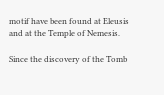motif have been found at Eleusis and at the Temple of Nemesis.

Since the discovery of the Tomb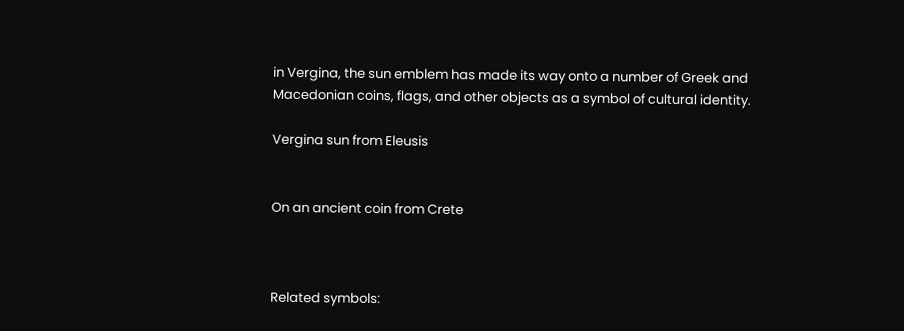in Vergina, the sun emblem has made its way onto a number of Greek and Macedonian coins, flags, and other objects as a symbol of cultural identity.

Vergina sun from Eleusis


On an ancient coin from Crete



Related symbols: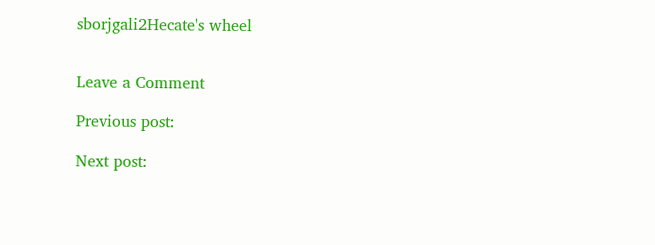sborjgali2Hecate's wheel


Leave a Comment

Previous post:

Next post: